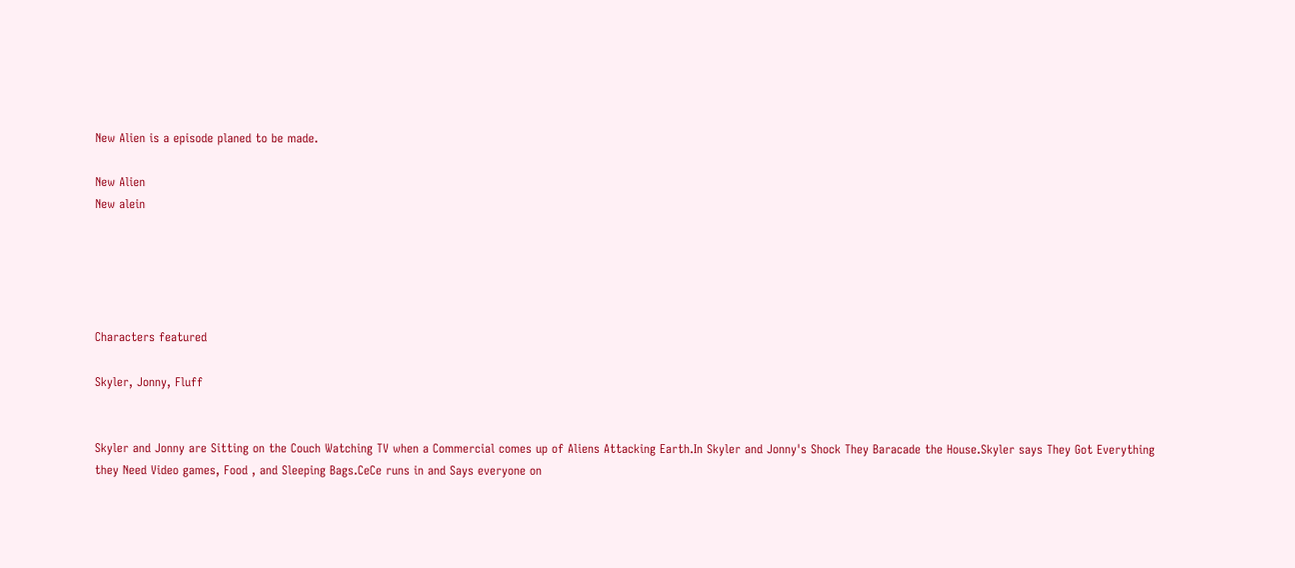New Alien is a episode planed to be made.

New Alien
New alein





Characters featured

Skyler, Jonny, Fluff


Skyler and Jonny are Sitting on the Couch Watching TV when a Commercial comes up of Aliens Attacking Earth.In Skyler and Jonny's Shock They Baracade the House.Skyler says They Got Everything they Need Video games, Food , and Sleeping Bags.CeCe runs in and Says everyone on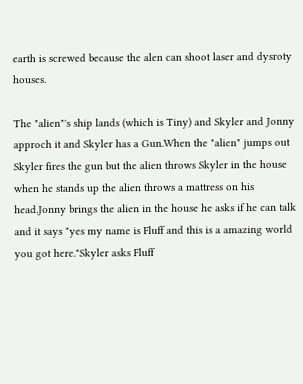earth is screwed because the alen can shoot laser and dysroty houses.

The "alien"'s ship lands (which is Tiny) and Skyler and Jonny approch it and Skyler has a Gun.When the "alien" jumps out Skyler fires the gun but the alien throws Skyler in the house when he stands up the alien throws a mattress on his head.Jonny brings the alien in the house he asks if he can talk and it says "yes my name is Fluff and this is a amazing world you got here."Skyler asks Fluff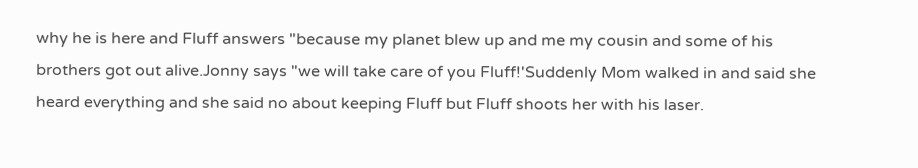why he is here and Fluff answers "because my planet blew up and me my cousin and some of his brothers got out alive.Jonny says "we will take care of you Fluff!'Suddenly Mom walked in and said she heard everything and she said no about keeping Fluff but Fluff shoots her with his laser.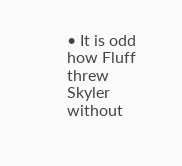• It is odd how Fluff threw Skyler without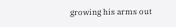growing his arms out